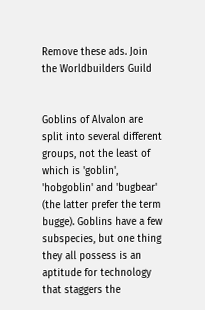Remove these ads. Join the Worldbuilders Guild


Goblins of Alvalon are split into several different groups, not the least of which is 'goblin', 'hobgoblin' and 'bugbear' (the latter prefer the term bugge). Goblins have a few subspecies, but one thing they all possess is an aptitude for technology that staggers the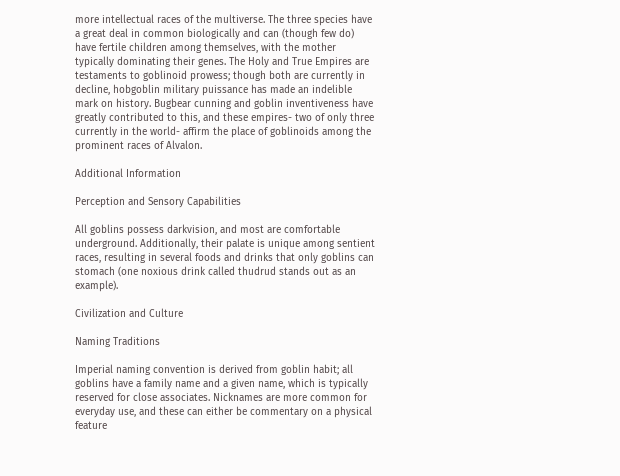more intellectual races of the multiverse. The three species have a great deal in common biologically and can (though few do) have fertile children among themselves, with the mother typically dominating their genes. The Holy and True Empires are testaments to goblinoid prowess; though both are currently in decline, hobgoblin military puissance has made an indelible mark on history. Bugbear cunning and goblin inventiveness have greatly contributed to this, and these empires- two of only three currently in the world- affirm the place of goblinoids among the prominent races of Alvalon.

Additional Information

Perception and Sensory Capabilities

All goblins possess darkvision, and most are comfortable underground. Additionally, their palate is unique among sentient races, resulting in several foods and drinks that only goblins can stomach (one noxious drink called thudrud stands out as an example).

Civilization and Culture

Naming Traditions

Imperial naming convention is derived from goblin habit; all goblins have a family name and a given name, which is typically reserved for close associates. Nicknames are more common for everyday use, and these can either be commentary on a physical feature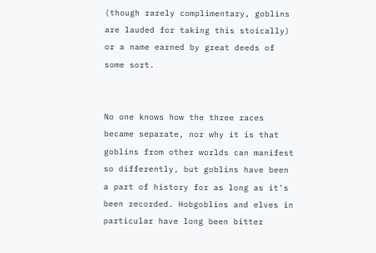(though rarely complimentary, goblins are lauded for taking this stoically) or a name earned by great deeds of some sort.


No one knows how the three races became separate, nor why it is that goblins from other worlds can manifest so differently, but goblins have been a part of history for as long as it's been recorded. Hobgoblins and elves in particular have long been bitter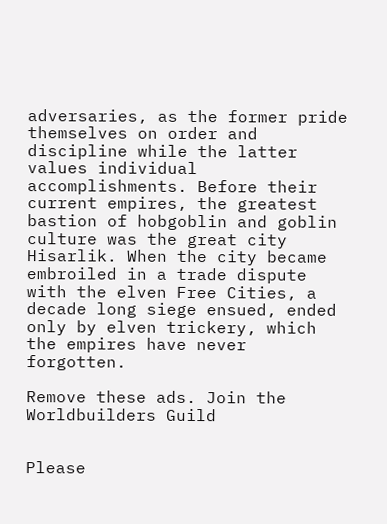adversaries, as the former pride themselves on order and discipline while the latter values individual accomplishments. Before their current empires, the greatest bastion of hobgoblin and goblin culture was the great city Hisarlik. When the city became embroiled in a trade dispute with the elven Free Cities, a decade long siege ensued, ended only by elven trickery, which the empires have never forgotten.

Remove these ads. Join the Worldbuilders Guild


Please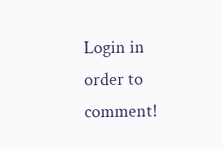Login in order to comment!